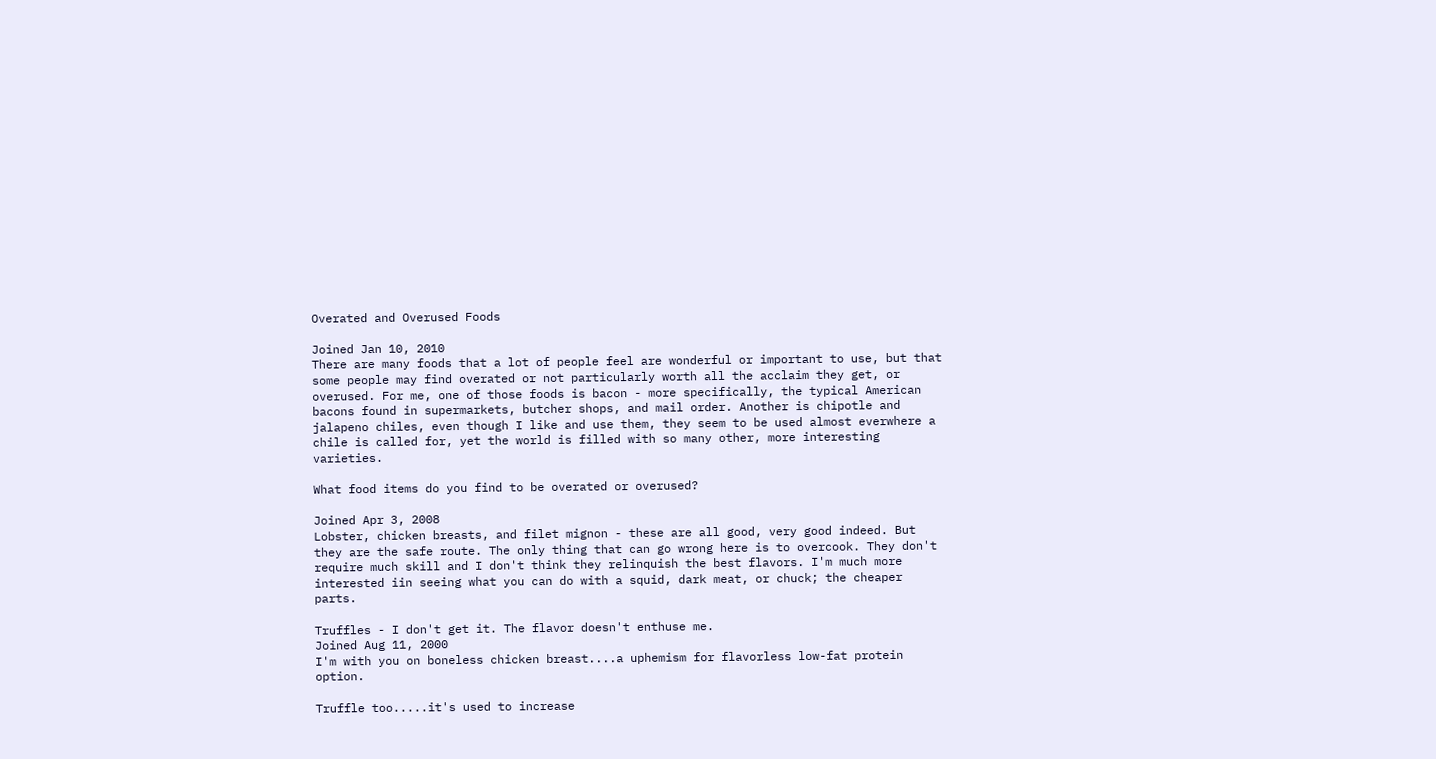Overated and Overused Foods

Joined Jan 10, 2010
There are many foods that a lot of people feel are wonderful or important to use, but that some people may find overated or not particularly worth all the acclaim they get, or overused. For me, one of those foods is bacon - more specifically, the typical American bacons found in supermarkets, butcher shops, and mail order. Another is chipotle and jalapeno chiles, even though I like and use them, they seem to be used almost everwhere a chile is called for, yet the world is filled with so many other, more interesting varieties.

What food items do you find to be overated or overused?

Joined Apr 3, 2008
Lobster, chicken breasts, and filet mignon - these are all good, very good indeed. But they are the safe route. The only thing that can go wrong here is to overcook. They don't require much skill and I don't think they relinquish the best flavors. I'm much more interested iin seeing what you can do with a squid, dark meat, or chuck; the cheaper parts.

Truffles - I don't get it. The flavor doesn't enthuse me.
Joined Aug 11, 2000
I'm with you on boneless chicken breast....a uphemism for flavorless low-fat protein option.

Truffle too.....it's used to increase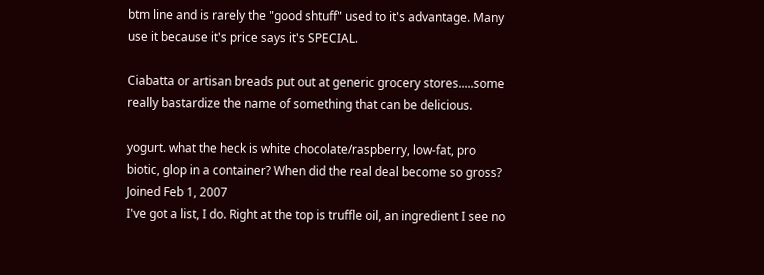btm line and is rarely the "good shtuff" used to it's advantage. Many use it because it's price says it's SPECIAL.

Ciabatta or artisan breads put out at generic grocery stores.....some really bastardize the name of something that can be delicious.

yogurt. what the heck is white chocolate/raspberry, low-fat, pro biotic, glop in a container? When did the real deal become so gross?
Joined Feb 1, 2007
I've got a list, I do. Right at the top is truffle oil, an ingredient I see no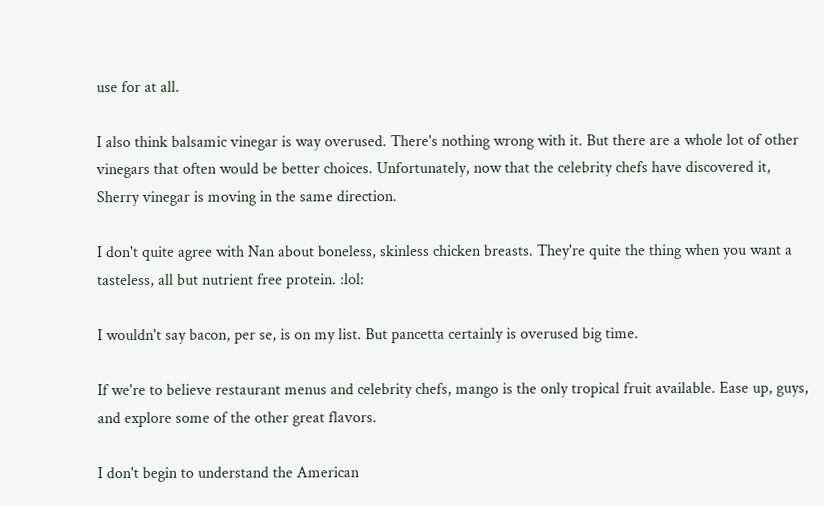use for at all.

I also think balsamic vinegar is way overused. There's nothing wrong with it. But there are a whole lot of other vinegars that often would be better choices. Unfortunately, now that the celebrity chefs have discovered it, Sherry vinegar is moving in the same direction.

I don't quite agree with Nan about boneless, skinless chicken breasts. They're quite the thing when you want a tasteless, all but nutrient free protein. :lol:

I wouldn't say bacon, per se, is on my list. But pancetta certainly is overused big time.

If we're to believe restaurant menus and celebrity chefs, mango is the only tropical fruit available. Ease up, guys, and explore some of the other great flavors.

I don't begin to understand the American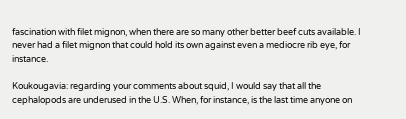fascination with filet mignon, when there are so many other better beef cuts available. I never had a filet mignon that could hold its own against even a mediocre rib eye, for instance.

Koukougavia: regarding your comments about squid, I would say that all the cephalopods are underused in the U.S. When, for instance, is the last time anyone on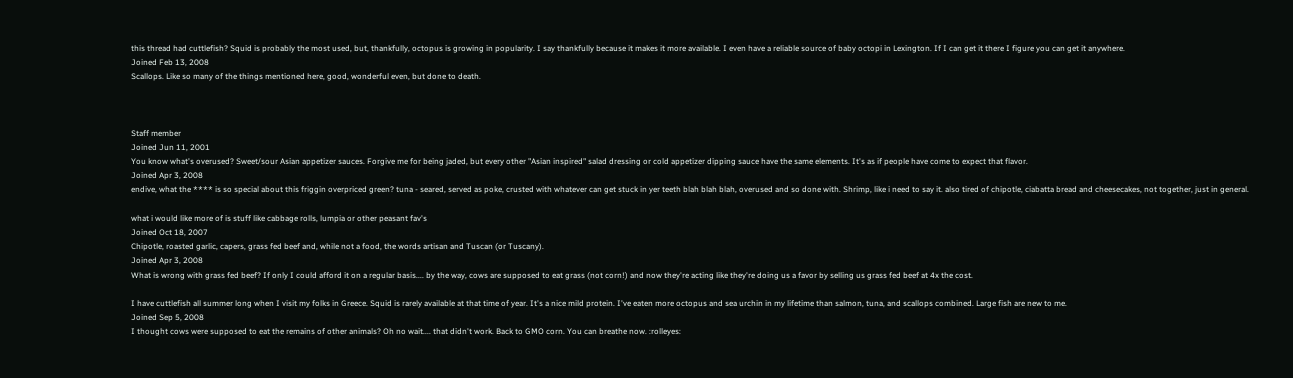this thread had cuttlefish? Squid is probably the most used, but, thankfully, octopus is growing in popularity. I say thankfully because it makes it more available. I even have a reliable source of baby octopi in Lexington. If I can get it there I figure you can get it anywhere.
Joined Feb 13, 2008
Scallops. Like so many of the things mentioned here, good, wonderful even, but done to death.



Staff member
Joined Jun 11, 2001
You know what's overused? Sweet/sour Asian appetizer sauces. Forgive me for being jaded, but every other "Asian inspired" salad dressing or cold appetizer dipping sauce have the same elements. It's as if people have come to expect that flavor.
Joined Apr 3, 2008
endive, what the **** is so special about this friggin overpriced green? tuna - seared, served as poke, crusted with whatever can get stuck in yer teeth blah blah blah, overused and so done with. Shrimp, like i need to say it. also tired of chipotle, ciabatta bread and cheesecakes, not together, just in general.

what i would like more of is stuff like cabbage rolls, lumpia or other peasant fav's
Joined Oct 18, 2007
Chipotle, roasted garlic, capers, grass fed beef and, while not a food, the words artisan and Tuscan (or Tuscany).
Joined Apr 3, 2008
What is wrong with grass fed beef? If only I could afford it on a regular basis.... by the way, cows are supposed to eat grass (not corn!) and now they're acting like they're doing us a favor by selling us grass fed beef at 4x the cost.

I have cuttlefish all summer long when I visit my folks in Greece. Squid is rarely available at that time of year. It's a nice mild protein. I've eaten more octopus and sea urchin in my lifetime than salmon, tuna, and scallops combined. Large fish are new to me.
Joined Sep 5, 2008
I thought cows were supposed to eat the remains of other animals? Oh no wait.... that didn't work. Back to GMO corn. You can breathe now. :rolleyes: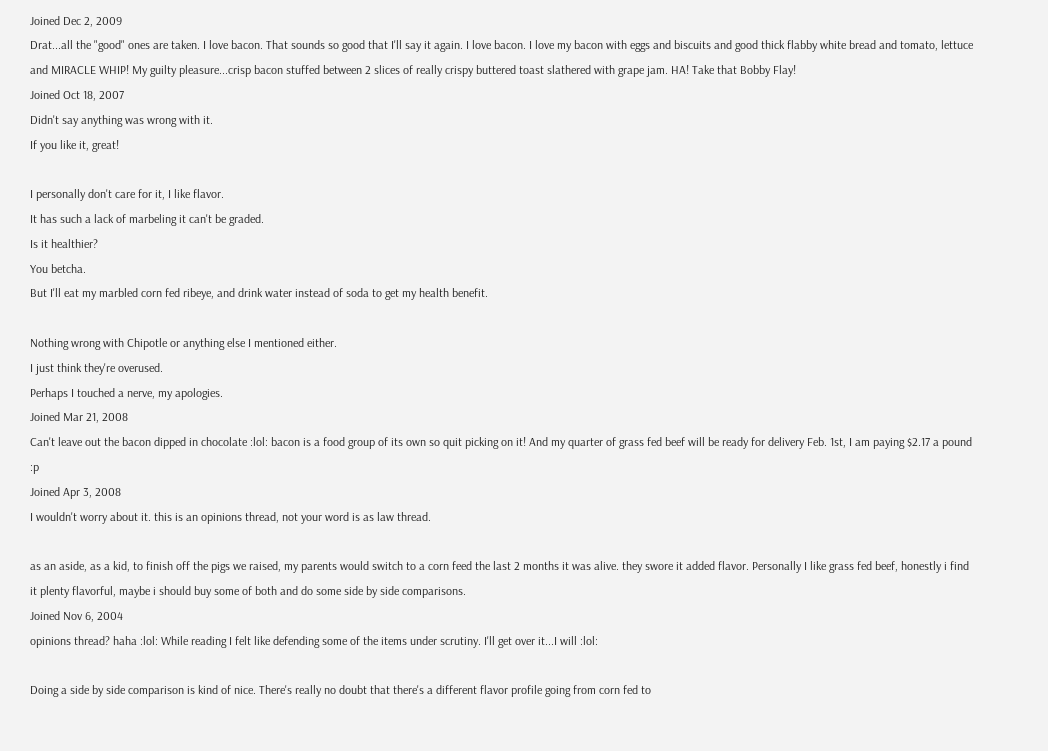Joined Dec 2, 2009
Drat...all the "good" ones are taken. I love bacon. That sounds so good that I'll say it again. I love bacon. I love my bacon with eggs and biscuits and good thick flabby white bread and tomato, lettuce and MIRACLE WHIP! My guilty pleasure...crisp bacon stuffed between 2 slices of really crispy buttered toast slathered with grape jam. HA! Take that Bobby Flay!
Joined Oct 18, 2007
Didn't say anything was wrong with it.
If you like it, great!

I personally don't care for it, I like flavor.
It has such a lack of marbeling it can't be graded.
Is it healthier?
You betcha.
But I'll eat my marbled corn fed ribeye, and drink water instead of soda to get my health benefit.

Nothing wrong with Chipotle or anything else I mentioned either.
I just think they're overused.
Perhaps I touched a nerve, my apologies.
Joined Mar 21, 2008
Can't leave out the bacon dipped in chocolate :lol: bacon is a food group of its own so quit picking on it! And my quarter of grass fed beef will be ready for delivery Feb. 1st, I am paying $2.17 a pound :p
Joined Apr 3, 2008
I wouldn't worry about it. this is an opinions thread, not your word is as law thread.

as an aside, as a kid, to finish off the pigs we raised, my parents would switch to a corn feed the last 2 months it was alive. they swore it added flavor. Personally I like grass fed beef, honestly i find it plenty flavorful, maybe i should buy some of both and do some side by side comparisons.
Joined Nov 6, 2004
opinions thread? haha :lol: While reading I felt like defending some of the items under scrutiny. I'll get over it...I will :lol:

Doing a side by side comparison is kind of nice. There's really no doubt that there's a different flavor profile going from corn fed to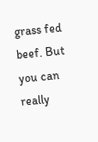grass fed beef. But you can really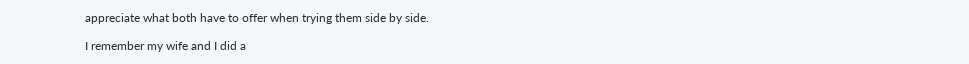appreciate what both have to offer when trying them side by side.

I remember my wife and I did a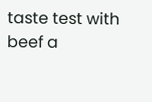taste test with beef a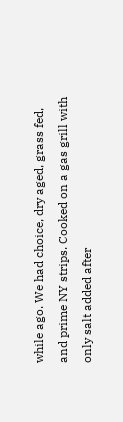while ago. We had choice, dry aged, grass fed, and prime NY strips. Cooked on a gas grill with only salt added after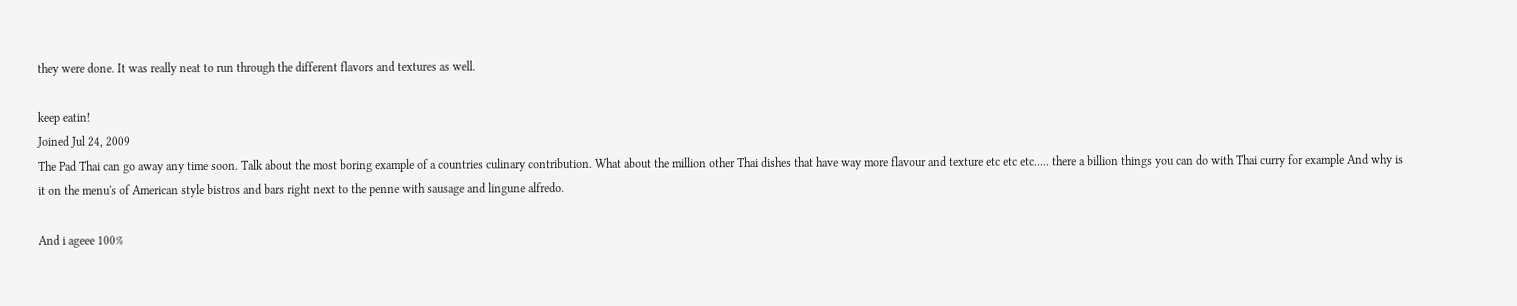they were done. It was really neat to run through the different flavors and textures as well.

keep eatin!
Joined Jul 24, 2009
The Pad Thai can go away any time soon. Talk about the most boring example of a countries culinary contribution. What about the million other Thai dishes that have way more flavour and texture etc etc etc..... there a billion things you can do with Thai curry for example And why is it on the menu's of American style bistros and bars right next to the penne with sausage and lingune alfredo.

And i ageee 100%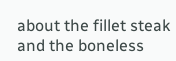about the fillet steak and the boneless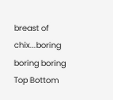breast of chix...boring boring boring
Top Bottom